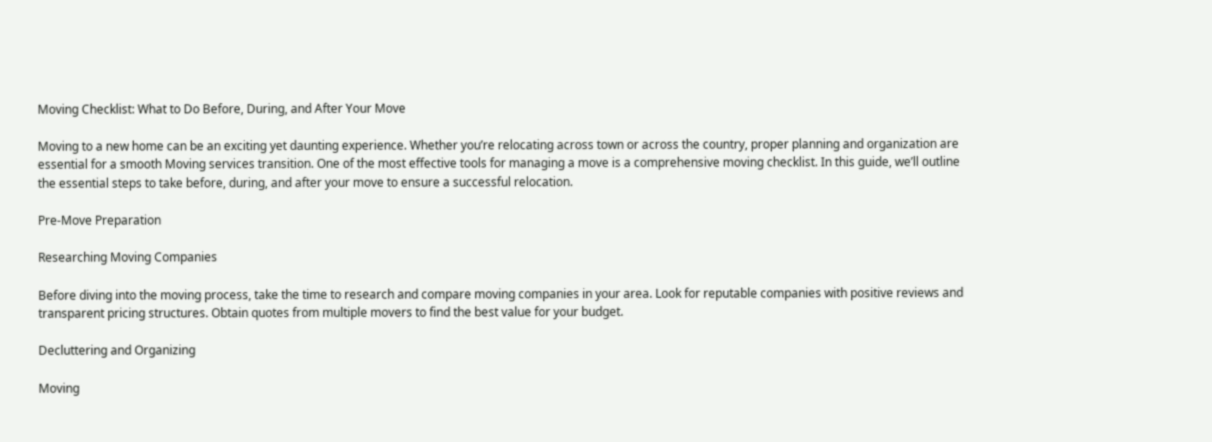Moving Checklist: What to Do Before, During, and After Your Move

Moving to a new home can be an exciting yet daunting experience. Whether you’re relocating across town or across the country, proper planning and organization are essential for a smooth Moving services transition. One of the most effective tools for managing a move is a comprehensive moving checklist. In this guide, we’ll outline the essential steps to take before, during, and after your move to ensure a successful relocation.

Pre-Move Preparation

Researching Moving Companies

Before diving into the moving process, take the time to research and compare moving companies in your area. Look for reputable companies with positive reviews and transparent pricing structures. Obtain quotes from multiple movers to find the best value for your budget.

Decluttering and Organizing

Moving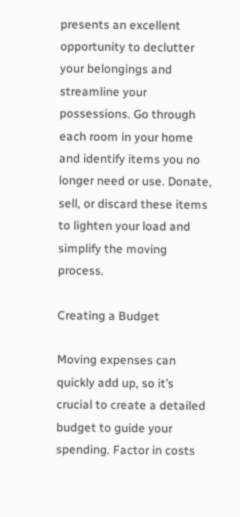presents an excellent opportunity to declutter your belongings and streamline your possessions. Go through each room in your home and identify items you no longer need or use. Donate, sell, or discard these items to lighten your load and simplify the moving process.

Creating a Budget

Moving expenses can quickly add up, so it’s crucial to create a detailed budget to guide your spending. Factor in costs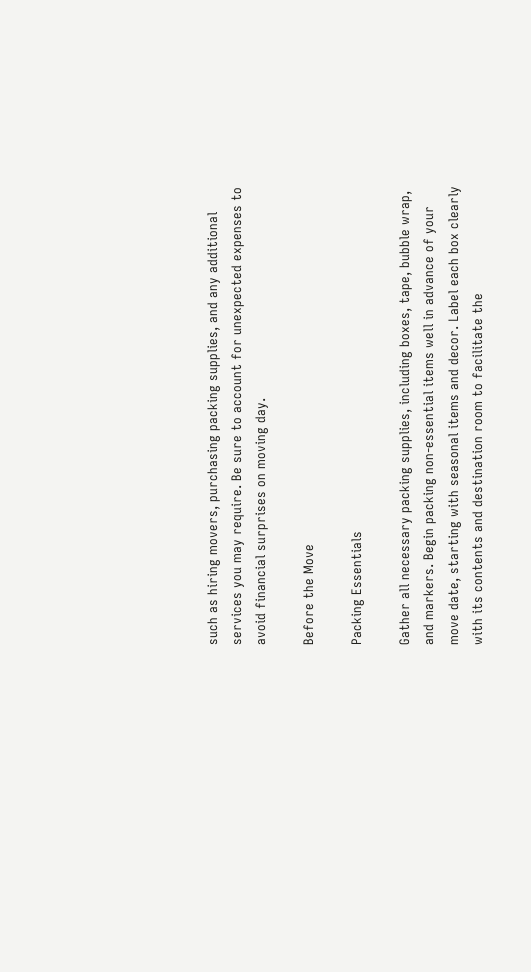such as hiring movers, purchasing packing supplies, and any additional services you may require. Be sure to account for unexpected expenses to avoid financial surprises on moving day.

Before the Move

Packing Essentials

Gather all necessary packing supplies, including boxes, tape, bubble wrap, and markers. Begin packing non-essential items well in advance of your move date, starting with seasonal items and decor. Label each box clearly with its contents and destination room to facilitate the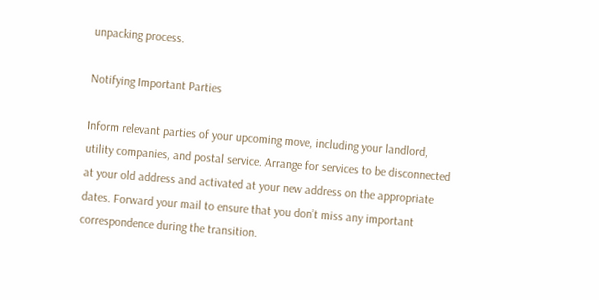unpacking process.

Notifying Important Parties

Inform relevant parties of your upcoming move, including your landlord, utility companies, and postal service. Arrange for services to be disconnected at your old address and activated at your new address on the appropriate dates. Forward your mail to ensure that you don’t miss any important correspondence during the transition.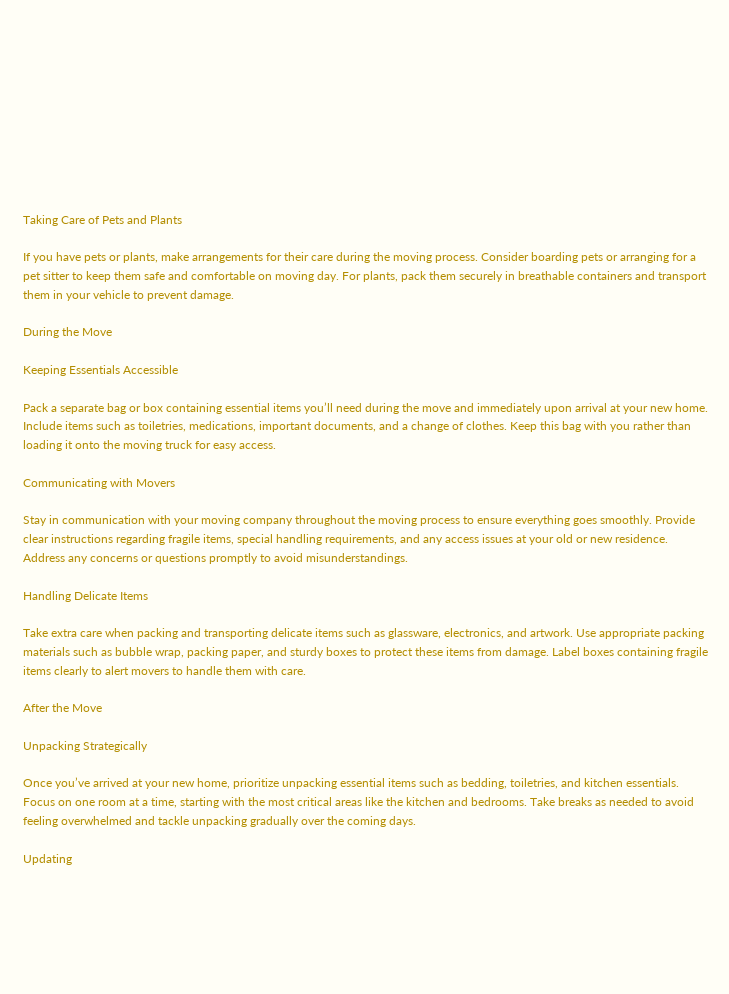Taking Care of Pets and Plants

If you have pets or plants, make arrangements for their care during the moving process. Consider boarding pets or arranging for a pet sitter to keep them safe and comfortable on moving day. For plants, pack them securely in breathable containers and transport them in your vehicle to prevent damage.

During the Move

Keeping Essentials Accessible

Pack a separate bag or box containing essential items you’ll need during the move and immediately upon arrival at your new home. Include items such as toiletries, medications, important documents, and a change of clothes. Keep this bag with you rather than loading it onto the moving truck for easy access.

Communicating with Movers

Stay in communication with your moving company throughout the moving process to ensure everything goes smoothly. Provide clear instructions regarding fragile items, special handling requirements, and any access issues at your old or new residence. Address any concerns or questions promptly to avoid misunderstandings.

Handling Delicate Items

Take extra care when packing and transporting delicate items such as glassware, electronics, and artwork. Use appropriate packing materials such as bubble wrap, packing paper, and sturdy boxes to protect these items from damage. Label boxes containing fragile items clearly to alert movers to handle them with care.

After the Move

Unpacking Strategically

Once you’ve arrived at your new home, prioritize unpacking essential items such as bedding, toiletries, and kitchen essentials. Focus on one room at a time, starting with the most critical areas like the kitchen and bedrooms. Take breaks as needed to avoid feeling overwhelmed and tackle unpacking gradually over the coming days.

Updating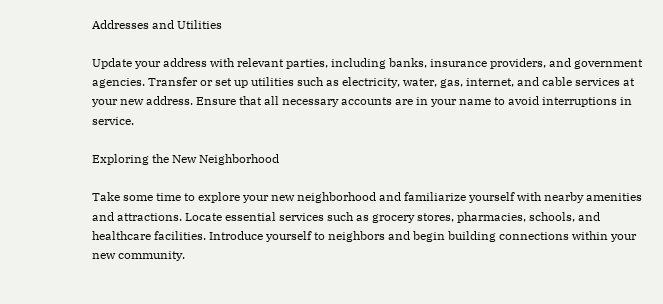Addresses and Utilities

Update your address with relevant parties, including banks, insurance providers, and government agencies. Transfer or set up utilities such as electricity, water, gas, internet, and cable services at your new address. Ensure that all necessary accounts are in your name to avoid interruptions in service.

Exploring the New Neighborhood

Take some time to explore your new neighborhood and familiarize yourself with nearby amenities and attractions. Locate essential services such as grocery stores, pharmacies, schools, and healthcare facilities. Introduce yourself to neighbors and begin building connections within your new community.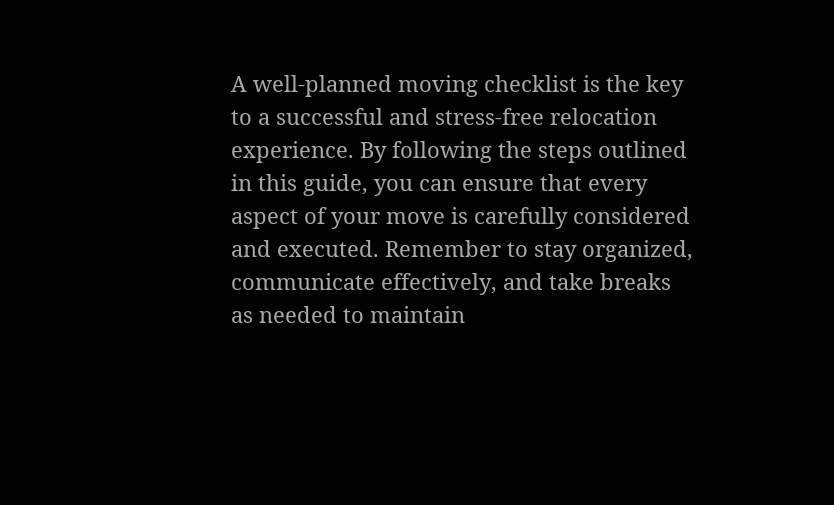A well-planned moving checklist is the key to a successful and stress-free relocation experience. By following the steps outlined in this guide, you can ensure that every aspect of your move is carefully considered and executed. Remember to stay organized, communicate effectively, and take breaks as needed to maintain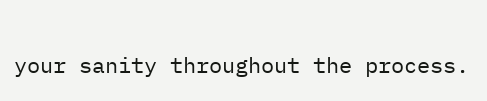your sanity throughout the process.